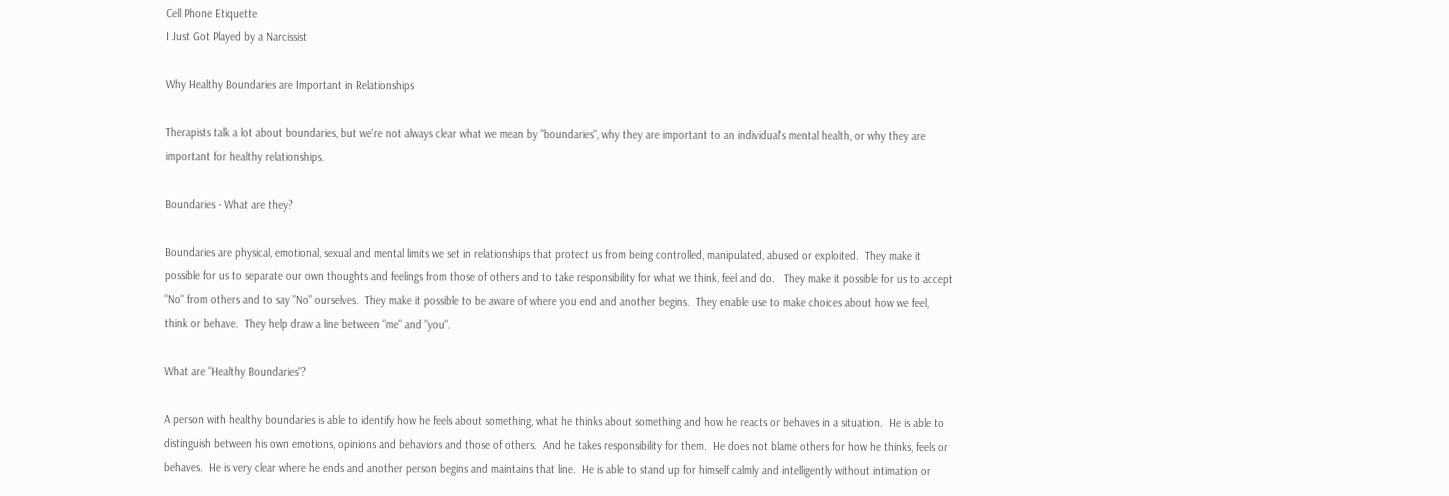Cell Phone Etiquette
I Just Got Played by a Narcissist

Why Healthy Boundaries are Important in Relationships

Therapists talk a lot about boundaries, but we're not always clear what we mean by "boundaries", why they are important to an individual's mental health, or why they are important for healthy relationships.

Boundaries - What are they?

Boundaries are physical, emotional, sexual and mental limits we set in relationships that protect us from being controlled, manipulated, abused or exploited.  They make it possible for us to separate our own thoughts and feelings from those of others and to take responsibility for what we think, feel and do.   They make it possible for us to accept "No" from others and to say "No" ourselves.  They make it possible to be aware of where you end and another begins.  They enable use to make choices about how we feel, think or behave.  They help draw a line between "me" and "you".

What are "Healthy Boundaries"?

A person with healthy boundaries is able to identify how he feels about something, what he thinks about something and how he reacts or behaves in a situation.  He is able to distinguish between his own emotions, opinions and behaviors and those of others.  And he takes responsibility for them.  He does not blame others for how he thinks, feels or behaves.  He is very clear where he ends and another person begins and maintains that line.  He is able to stand up for himself calmly and intelligently without intimation or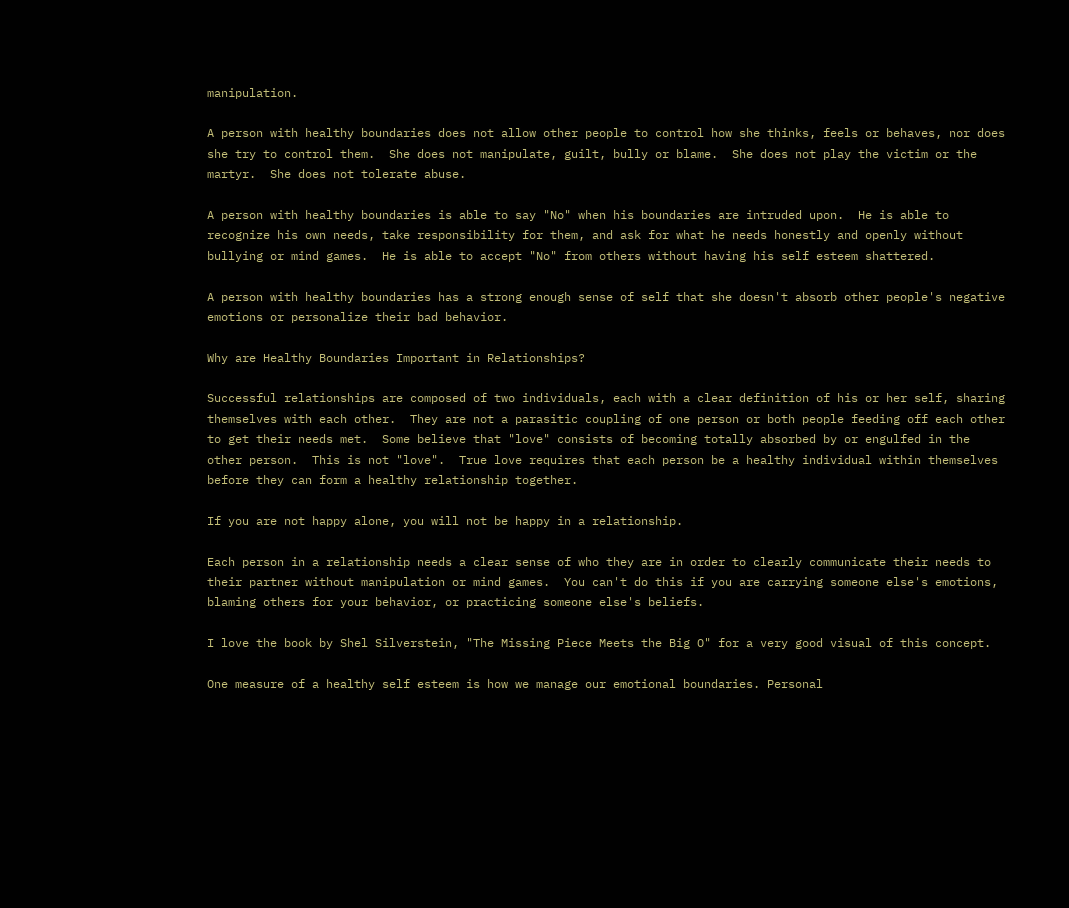manipulation.

A person with healthy boundaries does not allow other people to control how she thinks, feels or behaves, nor does she try to control them.  She does not manipulate, guilt, bully or blame.  She does not play the victim or the martyr.  She does not tolerate abuse.

A person with healthy boundaries is able to say "No" when his boundaries are intruded upon.  He is able to recognize his own needs, take responsibility for them, and ask for what he needs honestly and openly without bullying or mind games.  He is able to accept "No" from others without having his self esteem shattered.

A person with healthy boundaries has a strong enough sense of self that she doesn't absorb other people's negative emotions or personalize their bad behavior.

Why are Healthy Boundaries Important in Relationships?

Successful relationships are composed of two individuals, each with a clear definition of his or her self, sharing themselves with each other.  They are not a parasitic coupling of one person or both people feeding off each other to get their needs met.  Some believe that "love" consists of becoming totally absorbed by or engulfed in the other person.  This is not "love".  True love requires that each person be a healthy individual within themselves before they can form a healthy relationship together.

If you are not happy alone, you will not be happy in a relationship.

Each person in a relationship needs a clear sense of who they are in order to clearly communicate their needs to their partner without manipulation or mind games.  You can't do this if you are carrying someone else's emotions, blaming others for your behavior, or practicing someone else's beliefs.

I love the book by Shel Silverstein, "The Missing Piece Meets the Big O" for a very good visual of this concept.

One measure of a healthy self esteem is how we manage our emotional boundaries. Personal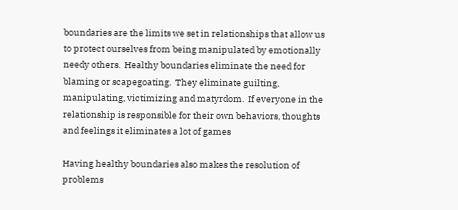boundaries are the limits we set in relationships that allow us to protect ourselves from being manipulated by emotionally needy others.  Healthy boundaries eliminate the need for blaming or scapegoating.  They eliminate guilting, manipulating, victimizing and matyrdom.  If everyone in the relationship is responsible for their own behaviors, thoughts and feelings it eliminates a lot of games

Having healthy boundaries also makes the resolution of problems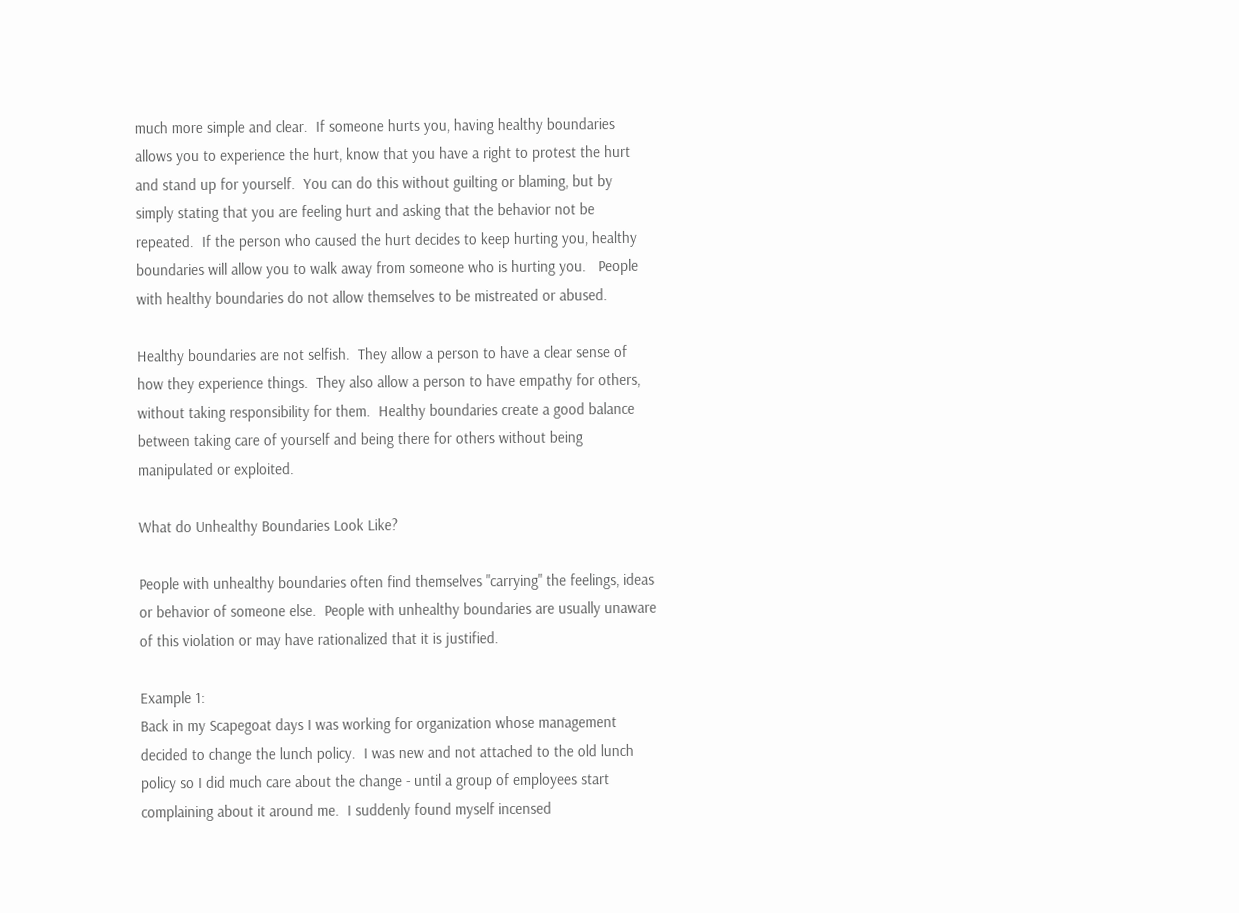much more simple and clear.  If someone hurts you, having healthy boundaries allows you to experience the hurt, know that you have a right to protest the hurt and stand up for yourself.  You can do this without guilting or blaming, but by simply stating that you are feeling hurt and asking that the behavior not be repeated.  If the person who caused the hurt decides to keep hurting you, healthy boundaries will allow you to walk away from someone who is hurting you.   People with healthy boundaries do not allow themselves to be mistreated or abused.

Healthy boundaries are not selfish.  They allow a person to have a clear sense of how they experience things.  They also allow a person to have empathy for others, without taking responsibility for them.  Healthy boundaries create a good balance between taking care of yourself and being there for others without being manipulated or exploited.

What do Unhealthy Boundaries Look Like?

People with unhealthy boundaries often find themselves "carrying" the feelings, ideas or behavior of someone else.  People with unhealthy boundaries are usually unaware of this violation or may have rationalized that it is justified.

Example 1:
Back in my Scapegoat days I was working for organization whose management decided to change the lunch policy.  I was new and not attached to the old lunch policy so I did much care about the change - until a group of employees start complaining about it around me.  I suddenly found myself incensed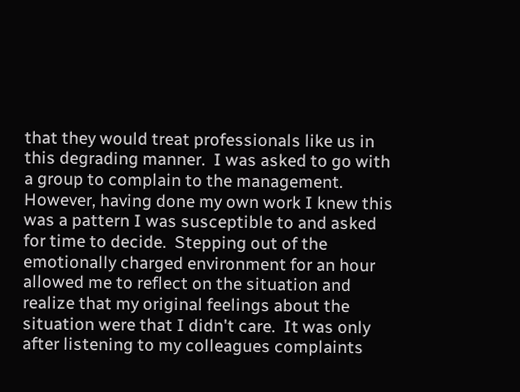that they would treat professionals like us in this degrading manner.  I was asked to go with a group to complain to the management.  However, having done my own work I knew this was a pattern I was susceptible to and asked for time to decide.  Stepping out of the emotionally charged environment for an hour allowed me to reflect on the situation and realize that my original feelings about the situation were that I didn't care.  It was only after listening to my colleagues complaints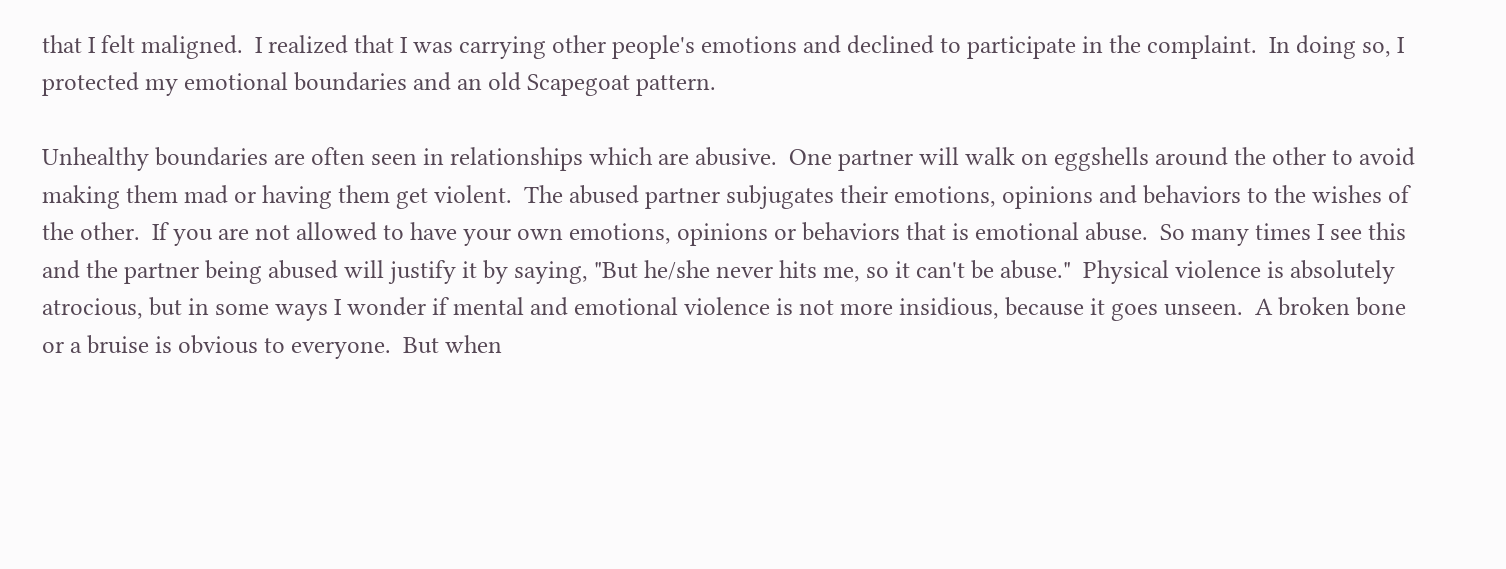that I felt maligned.  I realized that I was carrying other people's emotions and declined to participate in the complaint.  In doing so, I protected my emotional boundaries and an old Scapegoat pattern.

Unhealthy boundaries are often seen in relationships which are abusive.  One partner will walk on eggshells around the other to avoid making them mad or having them get violent.  The abused partner subjugates their emotions, opinions and behaviors to the wishes of the other.  If you are not allowed to have your own emotions, opinions or behaviors that is emotional abuse.  So many times I see this and the partner being abused will justify it by saying, "But he/she never hits me, so it can't be abuse."  Physical violence is absolutely atrocious, but in some ways I wonder if mental and emotional violence is not more insidious, because it goes unseen.  A broken bone or a bruise is obvious to everyone.  But when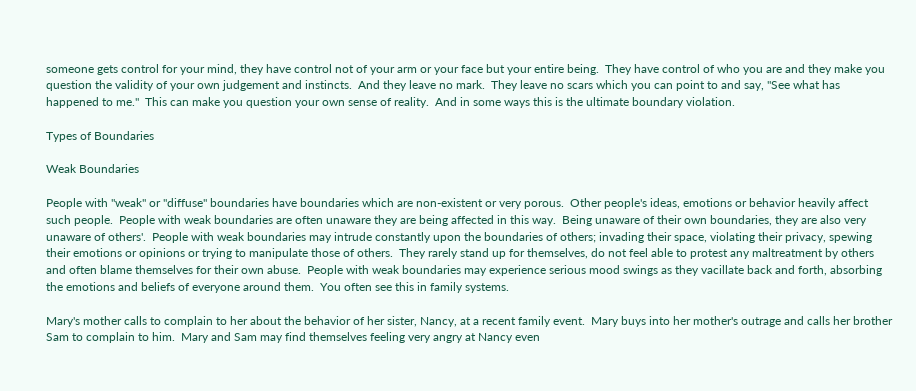someone gets control for your mind, they have control not of your arm or your face but your entire being.  They have control of who you are and they make you question the validity of your own judgement and instincts.  And they leave no mark.  They leave no scars which you can point to and say, "See what has happened to me."  This can make you question your own sense of reality.  And in some ways this is the ultimate boundary violation.

Types of Boundaries

Weak Boundaries

People with "weak" or "diffuse" boundaries have boundaries which are non-existent or very porous.  Other people's ideas, emotions or behavior heavily affect such people.  People with weak boundaries are often unaware they are being affected in this way.  Being unaware of their own boundaries, they are also very unaware of others'.  People with weak boundaries may intrude constantly upon the boundaries of others; invading their space, violating their privacy, spewing their emotions or opinions or trying to manipulate those of others.  They rarely stand up for themselves, do not feel able to protest any maltreatment by others and often blame themselves for their own abuse.  People with weak boundaries may experience serious mood swings as they vacillate back and forth, absorbing the emotions and beliefs of everyone around them.  You often see this in family systems.

Mary's mother calls to complain to her about the behavior of her sister, Nancy, at a recent family event.  Mary buys into her mother's outrage and calls her brother Sam to complain to him.  Mary and Sam may find themselves feeling very angry at Nancy even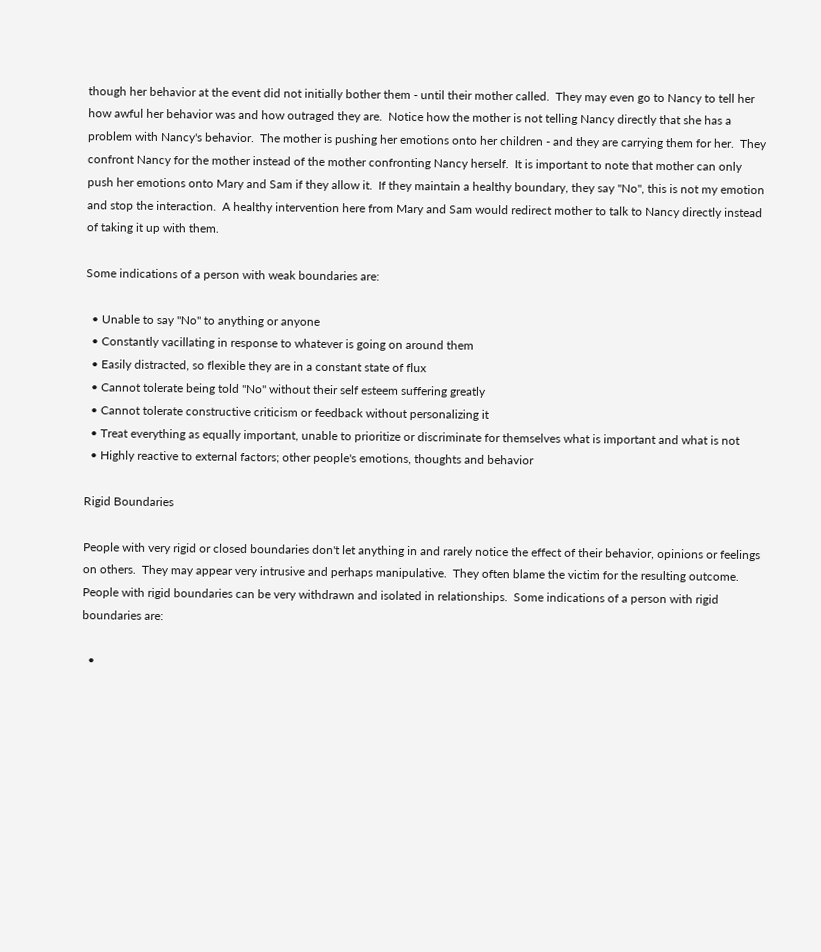though her behavior at the event did not initially bother them - until their mother called.  They may even go to Nancy to tell her how awful her behavior was and how outraged they are.  Notice how the mother is not telling Nancy directly that she has a problem with Nancy's behavior.  The mother is pushing her emotions onto her children - and they are carrying them for her.  They confront Nancy for the mother instead of the mother confronting Nancy herself.  It is important to note that mother can only push her emotions onto Mary and Sam if they allow it.  If they maintain a healthy boundary, they say "No", this is not my emotion and stop the interaction.  A healthy intervention here from Mary and Sam would redirect mother to talk to Nancy directly instead of taking it up with them.

Some indications of a person with weak boundaries are:

  • Unable to say "No" to anything or anyone
  • Constantly vacillating in response to whatever is going on around them
  • Easily distracted, so flexible they are in a constant state of flux
  • Cannot tolerate being told "No" without their self esteem suffering greatly
  • Cannot tolerate constructive criticism or feedback without personalizing it
  • Treat everything as equally important, unable to prioritize or discriminate for themselves what is important and what is not
  • Highly reactive to external factors; other people's emotions, thoughts and behavior

Rigid Boundaries

People with very rigid or closed boundaries don't let anything in and rarely notice the effect of their behavior, opinions or feelings on others.  They may appear very intrusive and perhaps manipulative.  They often blame the victim for the resulting outcome.  People with rigid boundaries can be very withdrawn and isolated in relationships.  Some indications of a person with rigid boundaries are:

  •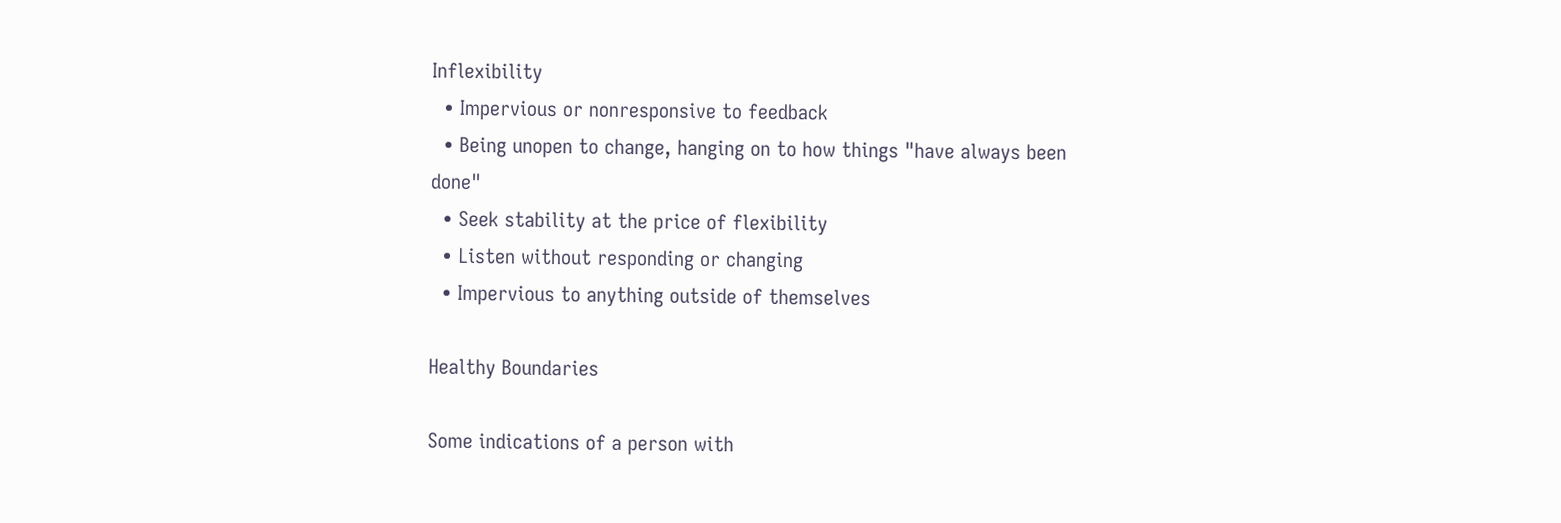Inflexibility
  • Impervious or nonresponsive to feedback
  • Being unopen to change, hanging on to how things "have always been done"
  • Seek stability at the price of flexibility
  • Listen without responding or changing
  • Impervious to anything outside of themselves

Healthy Boundaries

Some indications of a person with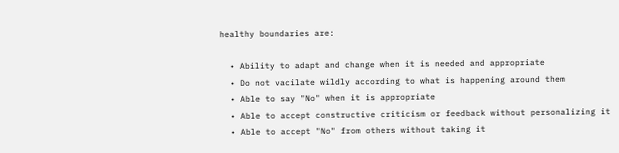healthy boundaries are:

  • Ability to adapt and change when it is needed and appropriate
  • Do not vacilate wildly according to what is happening around them
  • Able to say "No" when it is appropriate
  • Able to accept constructive criticism or feedback without personalizing it
  • Able to accept "No" from others without taking it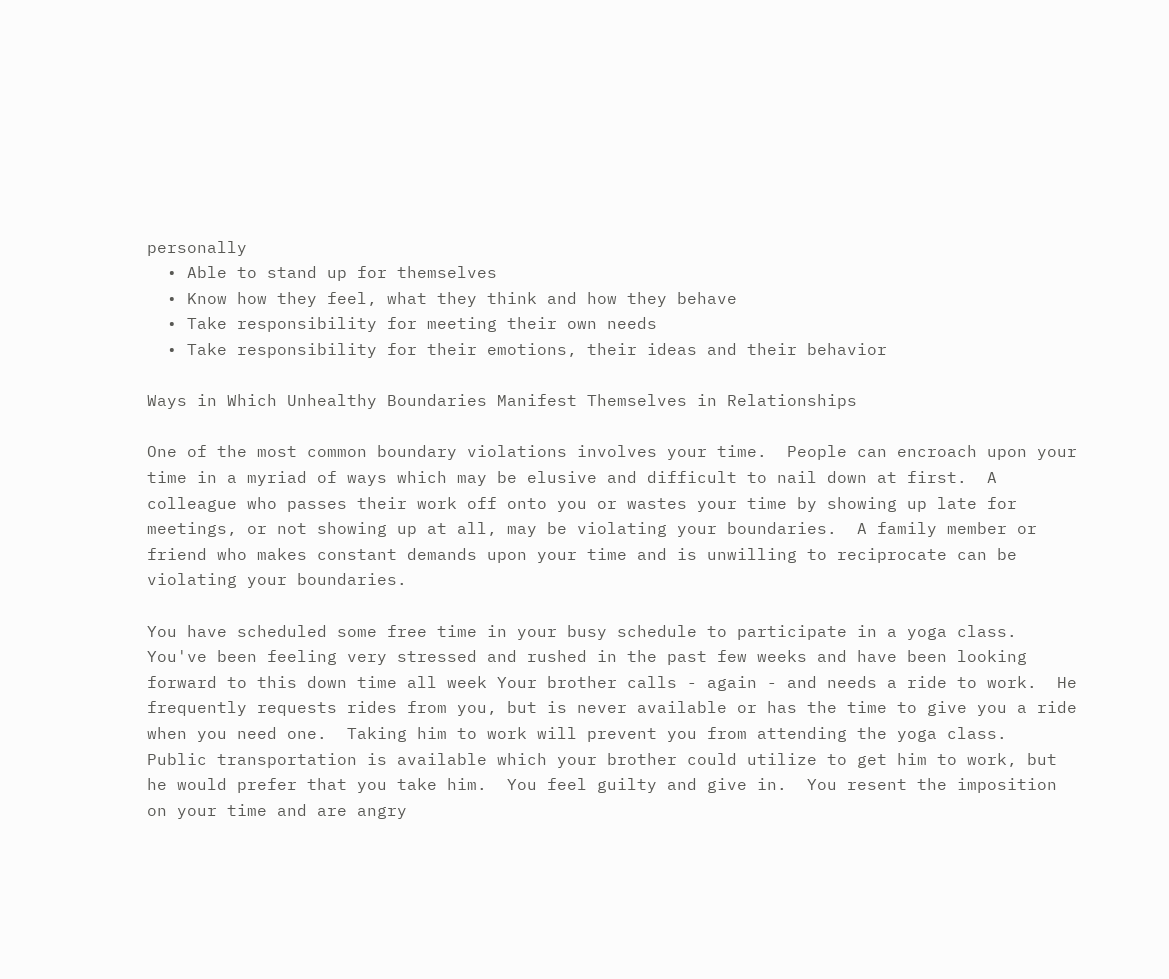personally
  • Able to stand up for themselves
  • Know how they feel, what they think and how they behave
  • Take responsibility for meeting their own needs
  • Take responsibility for their emotions, their ideas and their behavior

Ways in Which Unhealthy Boundaries Manifest Themselves in Relationships

One of the most common boundary violations involves your time.  People can encroach upon your time in a myriad of ways which may be elusive and difficult to nail down at first.  A colleague who passes their work off onto you or wastes your time by showing up late for meetings, or not showing up at all, may be violating your boundaries.  A family member or friend who makes constant demands upon your time and is unwilling to reciprocate can be violating your boundaries.

You have scheduled some free time in your busy schedule to participate in a yoga class.  You've been feeling very stressed and rushed in the past few weeks and have been looking forward to this down time all week Your brother calls - again - and needs a ride to work.  He frequently requests rides from you, but is never available or has the time to give you a ride when you need one.  Taking him to work will prevent you from attending the yoga class.  Public transportation is available which your brother could utilize to get him to work, but he would prefer that you take him.  You feel guilty and give in.  You resent the imposition on your time and are angry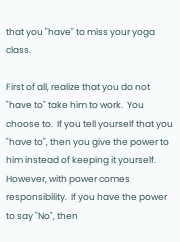that you "have" to miss your yoga class.

First of all, realize that you do not "have to" take him to work.  You choose to.  If you tell yourself that you "have to", then you give the power to him instead of keeping it yourself.  However, with power comes responsibility.  If you have the power to say "No", then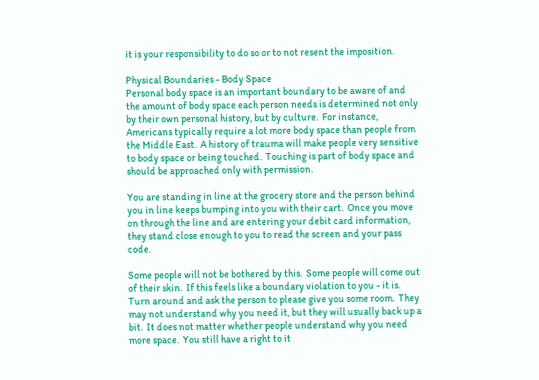it is your responsibility to do so or to not resent the imposition.

Physical Boundaries - Body Space
Personal body space is an important boundary to be aware of and the amount of body space each person needs is determined not only by their own personal history, but by culture.  For instance, Americans typically require a lot more body space than people from the Middle East.  A history of trauma will make people very sensitive to body space or being touched.  Touching is part of body space and should be approached only with permission.

You are standing in line at the grocery store and the person behind you in line keeps bumping into you with their cart.  Once you move on through the line and are entering your debit card information, they stand close enough to you to read the screen and your pass code.

Some people will not be bothered by this.  Some people will come out of their skin.  If this feels like a boundary violation to you - it is.  Turn around and ask the person to please give you some room.  They may not understand why you need it, but they will usually back up a bit.  It does not matter whether people understand why you need more space.  You still have a right to it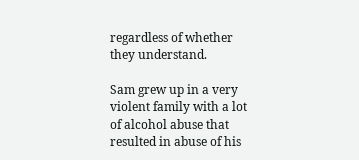regardless of whether they understand.

Sam grew up in a very violent family with a lot of alcohol abuse that resulted in abuse of his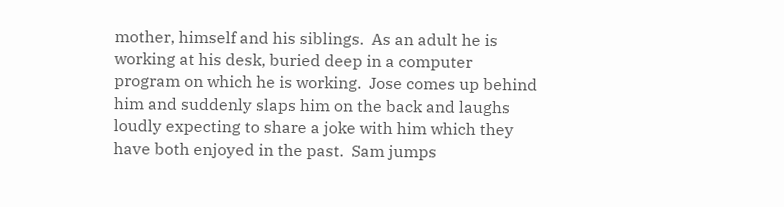mother, himself and his siblings.  As an adult he is working at his desk, buried deep in a computer program on which he is working.  Jose comes up behind him and suddenly slaps him on the back and laughs loudly expecting to share a joke with him which they have both enjoyed in the past.  Sam jumps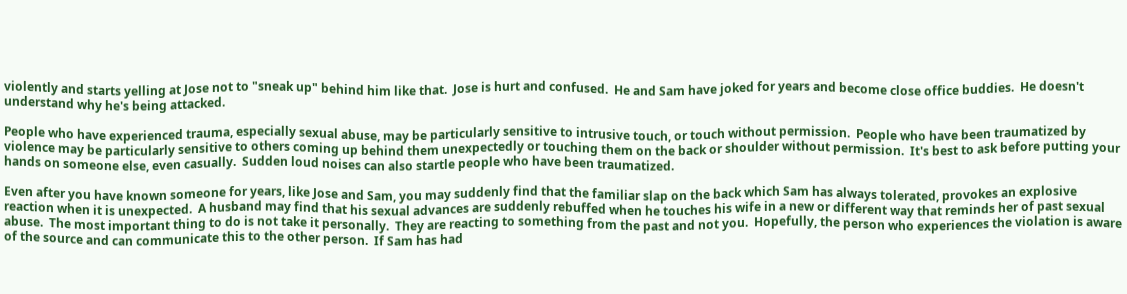violently and starts yelling at Jose not to "sneak up" behind him like that.  Jose is hurt and confused.  He and Sam have joked for years and become close office buddies.  He doesn't understand why he's being attacked.

People who have experienced trauma, especially sexual abuse, may be particularly sensitive to intrusive touch, or touch without permission.  People who have been traumatized by violence may be particularly sensitive to others coming up behind them unexpectedly or touching them on the back or shoulder without permission.  It's best to ask before putting your hands on someone else, even casually.  Sudden loud noises can also startle people who have been traumatized.

Even after you have known someone for years, like Jose and Sam, you may suddenly find that the familiar slap on the back which Sam has always tolerated, provokes an explosive reaction when it is unexpected.  A husband may find that his sexual advances are suddenly rebuffed when he touches his wife in a new or different way that reminds her of past sexual abuse.  The most important thing to do is not take it personally.  They are reacting to something from the past and not you.  Hopefully, the person who experiences the violation is aware of the source and can communicate this to the other person.  If Sam has had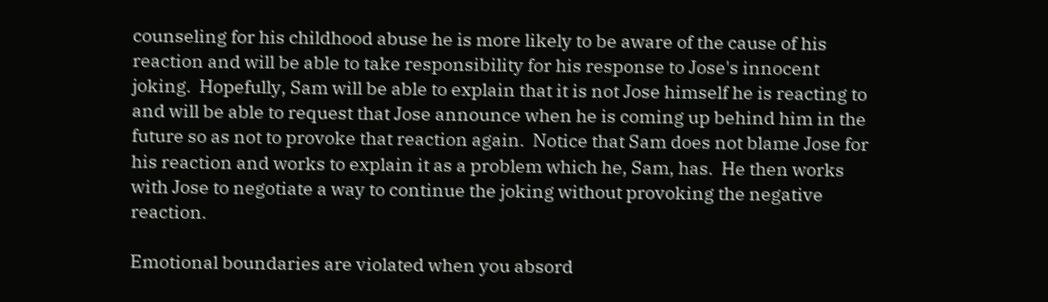counseling for his childhood abuse he is more likely to be aware of the cause of his reaction and will be able to take responsibility for his response to Jose's innocent joking.  Hopefully, Sam will be able to explain that it is not Jose himself he is reacting to and will be able to request that Jose announce when he is coming up behind him in the future so as not to provoke that reaction again.  Notice that Sam does not blame Jose for his reaction and works to explain it as a problem which he, Sam, has.  He then works with Jose to negotiate a way to continue the joking without provoking the negative reaction.

Emotional boundaries are violated when you absord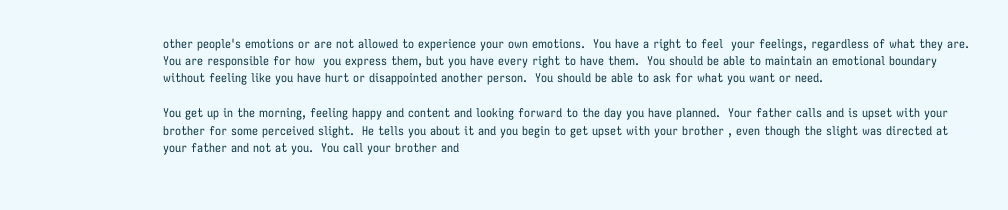other people's emotions or are not allowed to experience your own emotions.  You have a right to feel  your feelings, regardless of what they are.  You are responsible for how  you express them, but you have every right to have them.  You should be able to maintain an emotional boundary without feeling like you have hurt or disappointed another person.  You should be able to ask for what you want or need.

You get up in the morning, feeling happy and content and looking forward to the day you have planned.  Your father calls and is upset with your brother for some perceived slight.  He tells you about it and you begin to get upset with your brother , even though the slight was directed at your father and not at you.  You call your brother and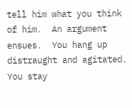tell him what you think of him.  An argument ensues.  You hang up distraught and agitated.  You stay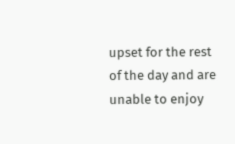upset for the rest of the day and are unable to enjoy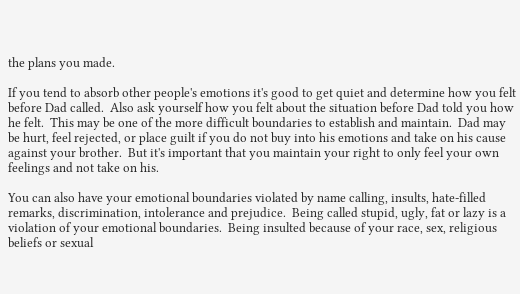the plans you made.

If you tend to absorb other people's emotions it's good to get quiet and determine how you felt before Dad called.  Also ask yourself how you felt about the situation before Dad told you how he felt.  This may be one of the more difficult boundaries to establish and maintain.  Dad may be hurt, feel rejected, or place guilt if you do not buy into his emotions and take on his cause against your brother.  But it's important that you maintain your right to only feel your own feelings and not take on his.

You can also have your emotional boundaries violated by name calling, insults, hate-filled remarks, discrimination, intolerance and prejudice.  Being called stupid, ugly, fat or lazy is a violation of your emotional boundaries.  Being insulted because of your race, sex, religious beliefs or sexual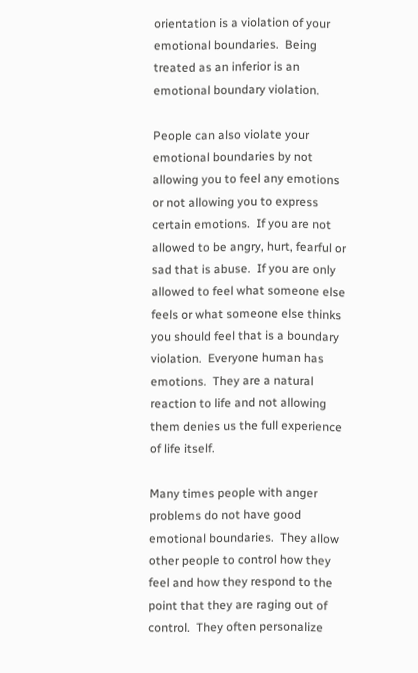orientation is a violation of your emotional boundaries.  Being treated as an inferior is an emotional boundary violation.

People can also violate your emotional boundaries by not allowing you to feel any emotions or not allowing you to express certain emotions.  If you are not allowed to be angry, hurt, fearful or sad that is abuse.  If you are only allowed to feel what someone else feels or what someone else thinks you should feel that is a boundary violation.  Everyone human has emotions.  They are a natural reaction to life and not allowing them denies us the full experience of life itself.

Many times people with anger problems do not have good emotional boundaries.  They allow other people to control how they feel and how they respond to the point that they are raging out of control.  They often personalize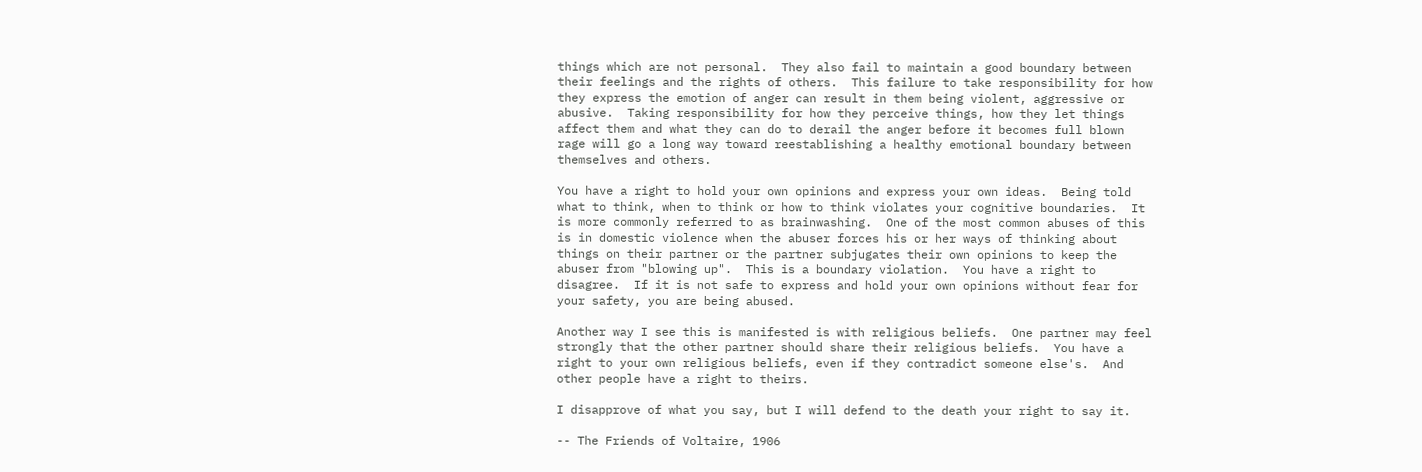things which are not personal.  They also fail to maintain a good boundary between their feelings and the rights of others.  This failure to take responsibility for how they express the emotion of anger can result in them being violent, aggressive or abusive.  Taking responsibility for how they perceive things, how they let things affect them and what they can do to derail the anger before it becomes full blown rage will go a long way toward reestablishing a healthy emotional boundary between themselves and others.

You have a right to hold your own opinions and express your own ideas.  Being told what to think, when to think or how to think violates your cognitive boundaries.  It is more commonly referred to as brainwashing.  One of the most common abuses of this is in domestic violence when the abuser forces his or her ways of thinking about things on their partner or the partner subjugates their own opinions to keep the abuser from "blowing up".  This is a boundary violation.  You have a right to disagree.  If it is not safe to express and hold your own opinions without fear for your safety, you are being abused.

Another way I see this is manifested is with religious beliefs.  One partner may feel strongly that the other partner should share their religious beliefs.  You have a right to your own religious beliefs, even if they contradict someone else's.  And other people have a right to theirs.

I disapprove of what you say, but I will defend to the death your right to say it.

-- The Friends of Voltaire, 1906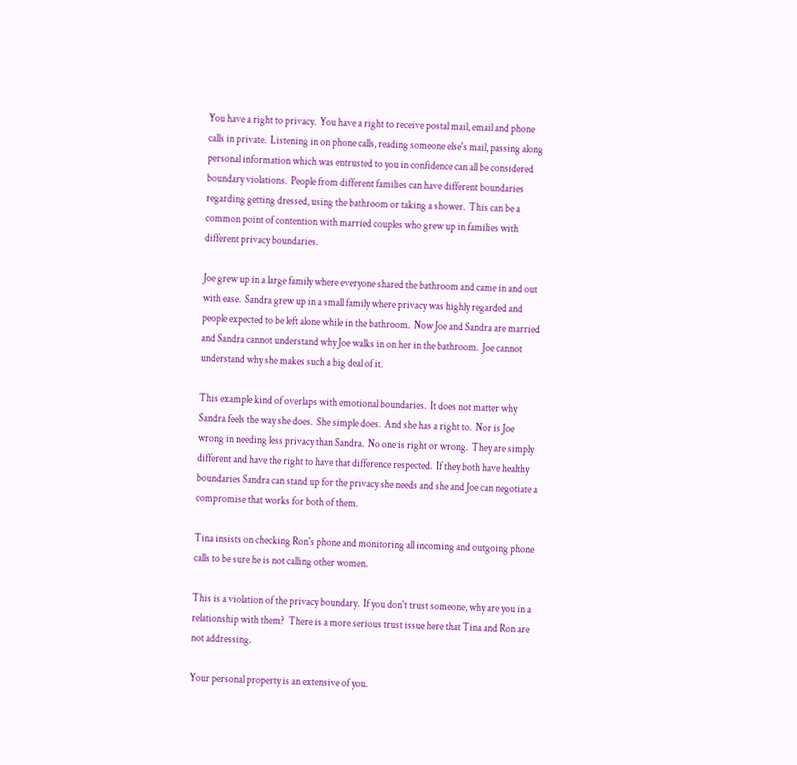You have a right to privacy.  You have a right to receive postal mail, email and phone calls in private.  Listening in on phone calls, reading someone else's mail, passing along personal information which was entrusted to you in confidence can all be considered boundary violations.  People from different families can have different boundaries regarding getting dressed, using the bathroom or taking a shower.  This can be a common point of contention with married couples who grew up in families with different privacy boundaries.

Joe grew up in a large family where everyone shared the bathroom and came in and out with ease.  Sandra grew up in a small family where privacy was highly regarded and people expected to be left alone while in the bathroom.  Now Joe and Sandra are married and Sandra cannot understand why Joe walks in on her in the bathroom.  Joe cannot understand why she makes such a big deal of it.

This example kind of overlaps with emotional boundaries.  It does not matter why Sandra feels the way she does.  She simple does.  And she has a right to.  Nor is Joe wrong in needing less privacy than Sandra.  No one is right or wrong.  They are simply different and have the right to have that difference respected.  If they both have healthy boundaries Sandra can stand up for the privacy she needs and she and Joe can negotiate a compromise that works for both of them.

Tina insists on checking Ron's phone and monitoring all incoming and outgoing phone calls to be sure he is not calling other women.

This is a violation of the privacy boundary.  If you don't trust someone, why are you in a relationship with them?  There is a more serious trust issue here that Tina and Ron are not addressing.

Your personal property is an extensive of you.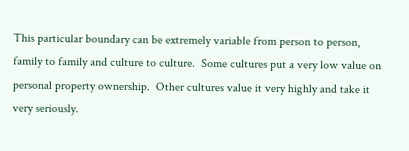This particular boundary can be extremely variable from person to person, family to family and culture to culture.  Some cultures put a very low value on personal property ownership.  Other cultures value it very highly and take it very seriously.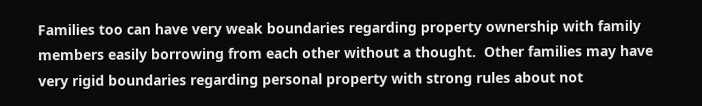Families too can have very weak boundaries regarding property ownership with family members easily borrowing from each other without a thought.  Other families may have very rigid boundaries regarding personal property with strong rules about not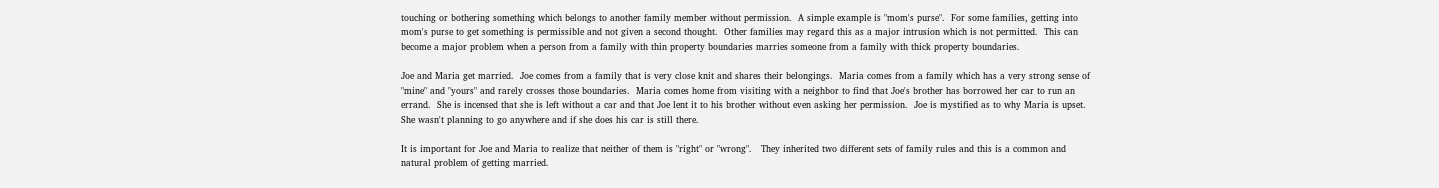touching or bothering something which belongs to another family member without permission.  A simple example is "mom's purse".  For some families, getting into mom's purse to get something is permissible and not given a second thought.  Other families may regard this as a major intrusion which is not permitted.  This can become a major problem when a person from a family with thin property boundaries marries someone from a family with thick property boundaries.

Joe and Maria get married.  Joe comes from a family that is very close knit and shares their belongings.  Maria comes from a family which has a very strong sense of "mine" and "yours" and rarely crosses those boundaries.  Maria comes home from visiting with a neighbor to find that Joe's brother has borrowed her car to run an errand.  She is incensed that she is left without a car and that Joe lent it to his brother without even asking her permission.  Joe is mystified as to why Maria is upset.  She wasn't planning to go anywhere and if she does his car is still there.

It is important for Joe and Maria to realize that neither of them is "right" or "wrong".   They inherited two different sets of family rules and this is a common and natural problem of getting married.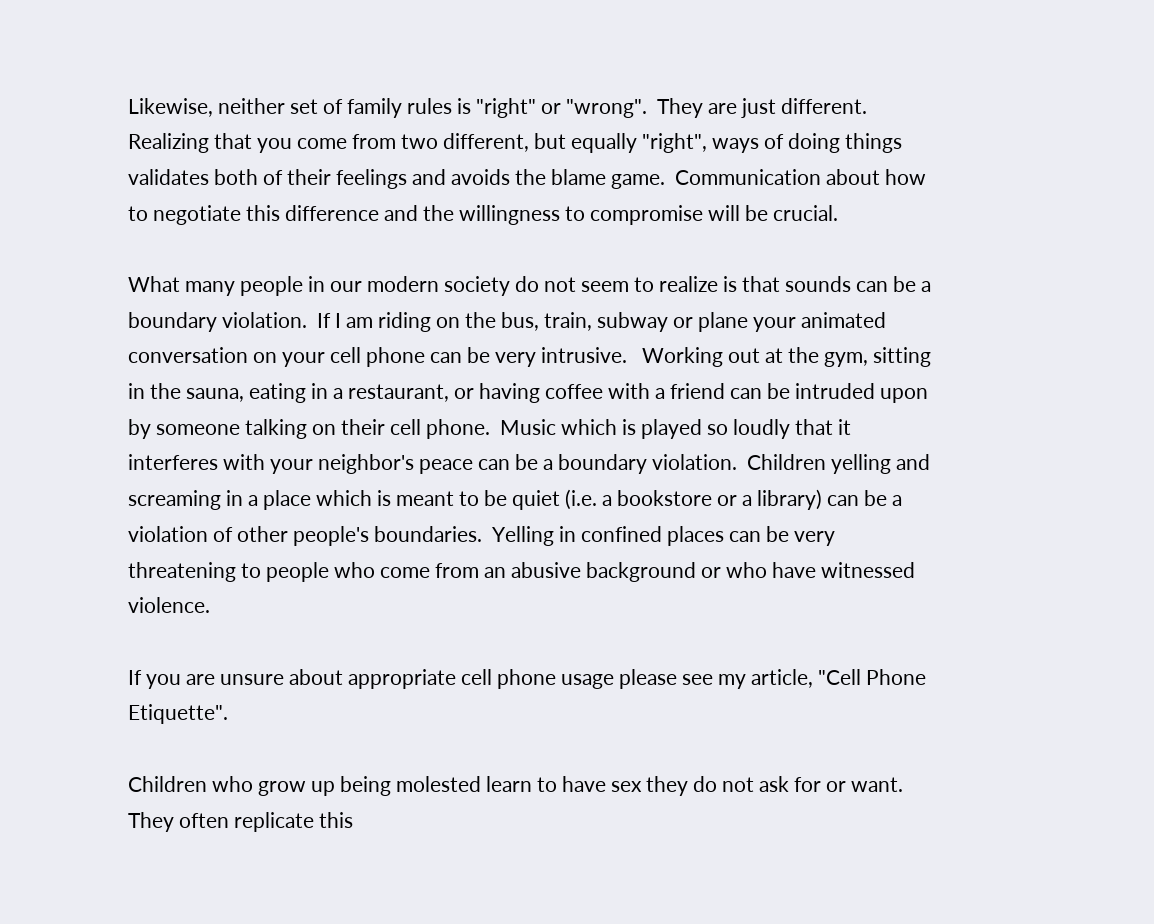Likewise, neither set of family rules is "right" or "wrong".  They are just different.  Realizing that you come from two different, but equally "right", ways of doing things validates both of their feelings and avoids the blame game.  Communication about how to negotiate this difference and the willingness to compromise will be crucial.

What many people in our modern society do not seem to realize is that sounds can be a boundary violation.  If I am riding on the bus, train, subway or plane your animated conversation on your cell phone can be very intrusive.   Working out at the gym, sitting in the sauna, eating in a restaurant, or having coffee with a friend can be intruded upon by someone talking on their cell phone.  Music which is played so loudly that it interferes with your neighbor's peace can be a boundary violation.  Children yelling and screaming in a place which is meant to be quiet (i.e. a bookstore or a library) can be a violation of other people's boundaries.  Yelling in confined places can be very threatening to people who come from an abusive background or who have witnessed violence.

If you are unsure about appropriate cell phone usage please see my article, "Cell Phone Etiquette".

Children who grow up being molested learn to have sex they do not ask for or want.  They often replicate this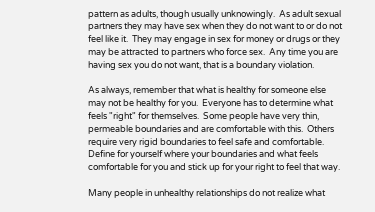pattern as adults, though usually unknowingly.  As adult sexual partners they may have sex when they do not want to or do not feel like it.  They may engage in sex for money or drugs or they may be attracted to partners who force sex.  Any time you are having sex you do not want, that is a boundary violation.

As always, remember that what is healthy for someone else may not be healthy for you.  Everyone has to determine what feels "right" for themselves.  Some people have very thin, permeable boundaries and are comfortable with this.  Others require very rigid boundaries to feel safe and comfortable.  Define for yourself where your boundaries and what feels comfortable for you and stick up for your right to feel that way.

Many people in unhealthy relationships do not realize what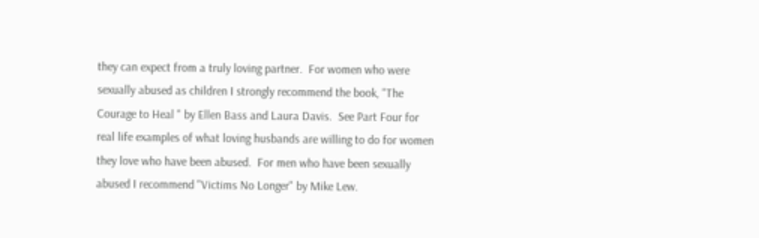they can expect from a truly loving partner.  For women who were sexually abused as children I strongly recommend the book, "The Courage to Heal " by Ellen Bass and Laura Davis.  See Part Four for real life examples of what loving husbands are willing to do for women they love who have been abused.  For men who have been sexually abused I recommend "Victims No Longer" by Mike Lew.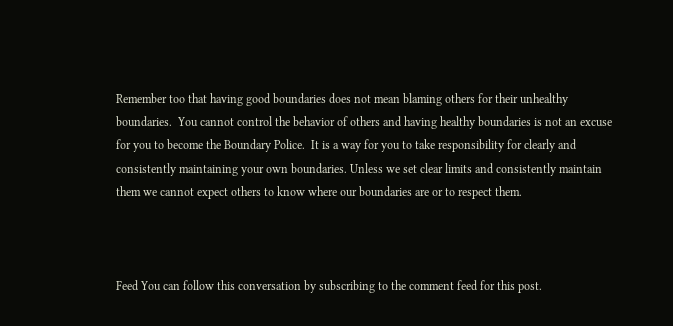Remember too that having good boundaries does not mean blaming others for their unhealthy boundaries.  You cannot control the behavior of others and having healthy boundaries is not an excuse for you to become the Boundary Police.  It is a way for you to take responsibility for clearly and consistently maintaining your own boundaries. Unless we set clear limits and consistently maintain them we cannot expect others to know where our boundaries are or to respect them.



Feed You can follow this conversation by subscribing to the comment feed for this post.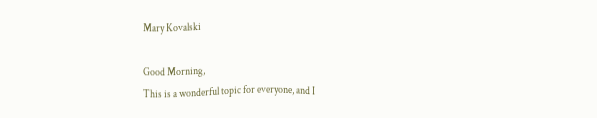Mary Kovalski

Good Morning,
This is a wonderful topic for everyone, and I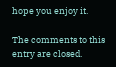hope you enjoy it.

The comments to this entry are closed.